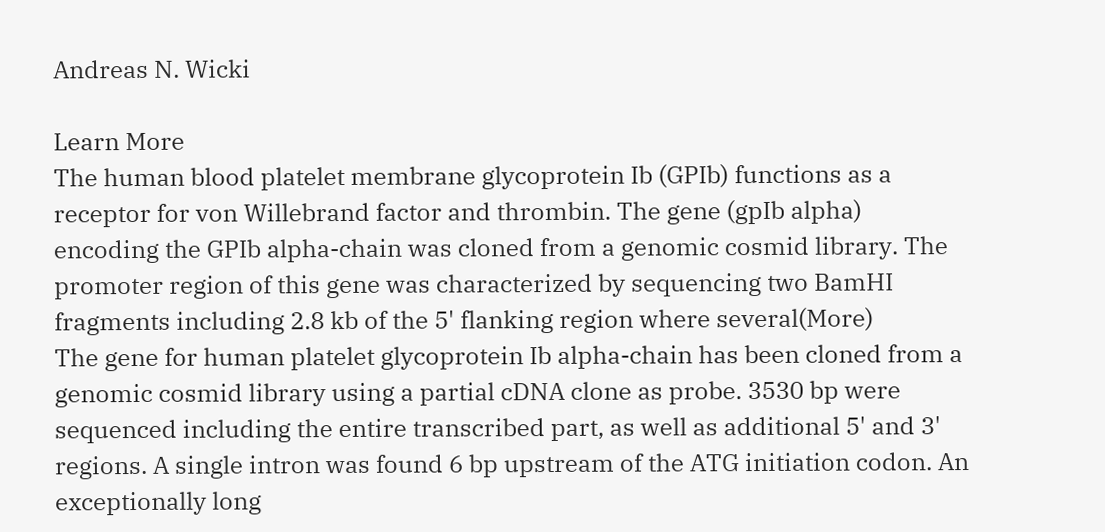Andreas N. Wicki

Learn More
The human blood platelet membrane glycoprotein Ib (GPIb) functions as a receptor for von Willebrand factor and thrombin. The gene (gpIb alpha) encoding the GPIb alpha-chain was cloned from a genomic cosmid library. The promoter region of this gene was characterized by sequencing two BamHI fragments including 2.8 kb of the 5' flanking region where several(More)
The gene for human platelet glycoprotein Ib alpha-chain has been cloned from a genomic cosmid library using a partial cDNA clone as probe. 3530 bp were sequenced including the entire transcribed part, as well as additional 5' and 3' regions. A single intron was found 6 bp upstream of the ATG initiation codon. An exceptionally long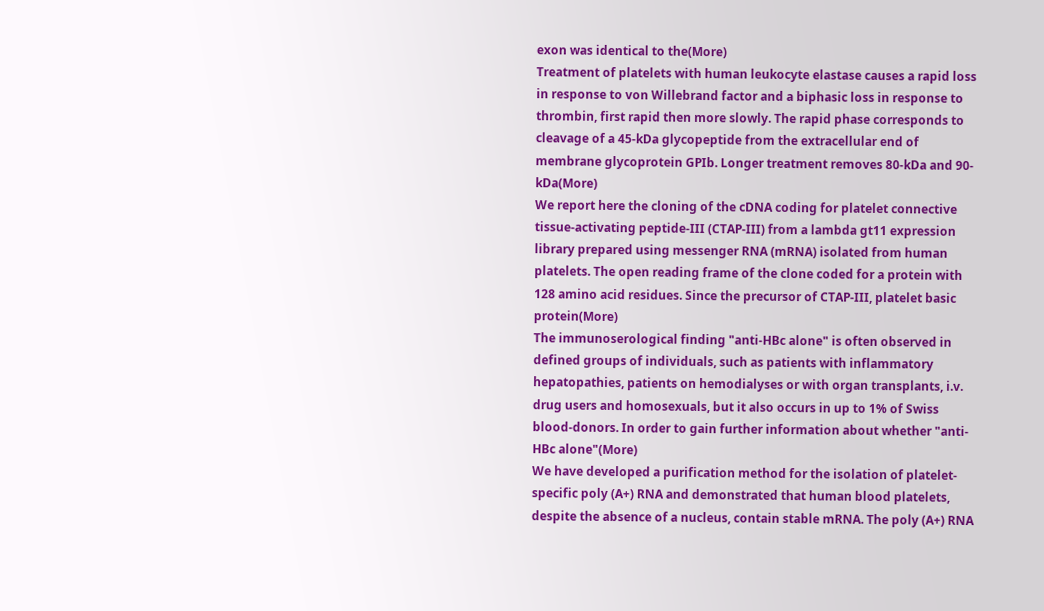exon was identical to the(More)
Treatment of platelets with human leukocyte elastase causes a rapid loss in response to von Willebrand factor and a biphasic loss in response to thrombin, first rapid then more slowly. The rapid phase corresponds to cleavage of a 45-kDa glycopeptide from the extracellular end of membrane glycoprotein GPIb. Longer treatment removes 80-kDa and 90-kDa(More)
We report here the cloning of the cDNA coding for platelet connective tissue-activating peptide-III (CTAP-III) from a lambda gt11 expression library prepared using messenger RNA (mRNA) isolated from human platelets. The open reading frame of the clone coded for a protein with 128 amino acid residues. Since the precursor of CTAP-III, platelet basic protein(More)
The immunoserological finding "anti-HBc alone" is often observed in defined groups of individuals, such as patients with inflammatory hepatopathies, patients on hemodialyses or with organ transplants, i.v. drug users and homosexuals, but it also occurs in up to 1% of Swiss blood-donors. In order to gain further information about whether "anti-HBc alone"(More)
We have developed a purification method for the isolation of platelet-specific poly (A+) RNA and demonstrated that human blood platelets, despite the absence of a nucleus, contain stable mRNA. The poly (A+) RNA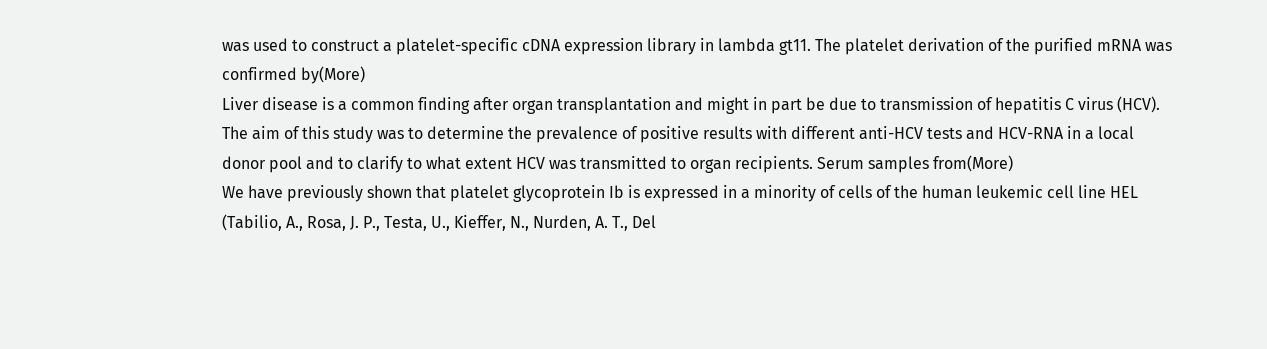was used to construct a platelet-specific cDNA expression library in lambda gt11. The platelet derivation of the purified mRNA was confirmed by(More)
Liver disease is a common finding after organ transplantation and might in part be due to transmission of hepatitis C virus (HCV). The aim of this study was to determine the prevalence of positive results with different anti-HCV tests and HCV-RNA in a local donor pool and to clarify to what extent HCV was transmitted to organ recipients. Serum samples from(More)
We have previously shown that platelet glycoprotein Ib is expressed in a minority of cells of the human leukemic cell line HEL (Tabilio, A., Rosa, J. P., Testa, U., Kieffer, N., Nurden, A. T., Del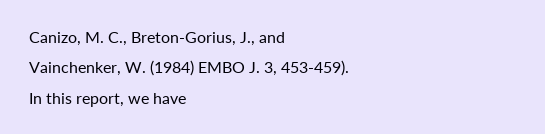Canizo, M. C., Breton-Gorius, J., and Vainchenker, W. (1984) EMBO J. 3, 453-459). In this report, we have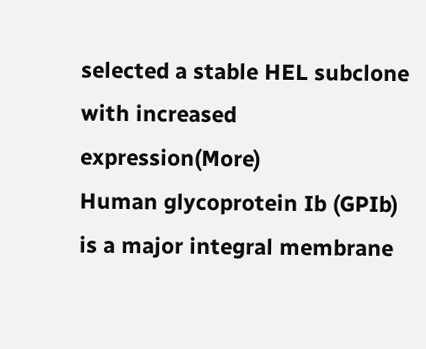selected a stable HEL subclone with increased expression(More)
Human glycoprotein Ib (GPIb) is a major integral membrane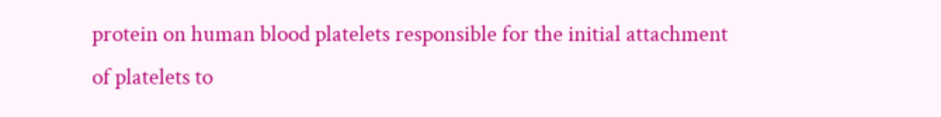protein on human blood platelets responsible for the initial attachment of platelets to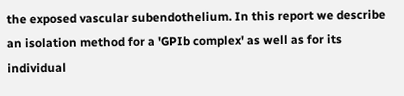the exposed vascular subendothelium. In this report we describe an isolation method for a 'GPIb complex' as well as for its individual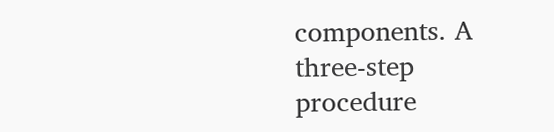components. A three-step procedure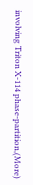involving Triton X-114 phase-partition,(More)